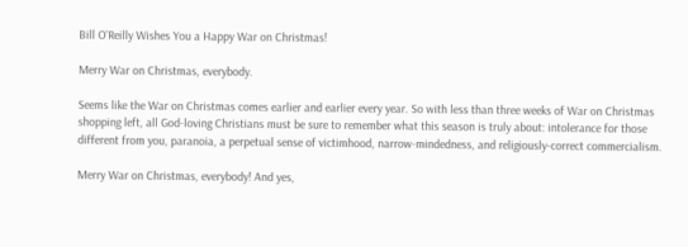Bill O'Reilly Wishes You a Happy War on Christmas!

Merry War on Christmas, everybody.

Seems like the War on Christmas comes earlier and earlier every year. So with less than three weeks of War on Christmas shopping left, all God-loving Christians must be sure to remember what this season is truly about: intolerance for those different from you, paranoia, a perpetual sense of victimhood, narrow-mindedness, and religiously-correct commercialism.

Merry War on Christmas, everybody! And yes,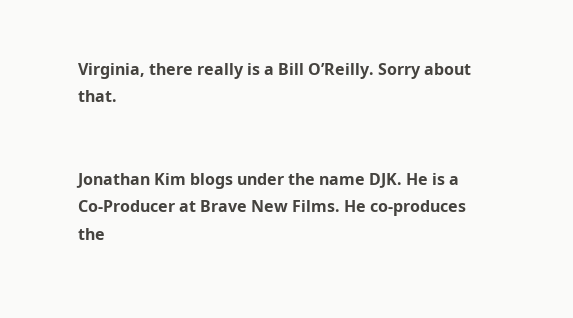Virginia, there really is a Bill O’Reilly. Sorry about that.


Jonathan Kim blogs under the name DJK. He is a Co-Producer at Brave New Films. He co-produces the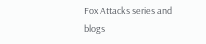Fox Attacks series and blogs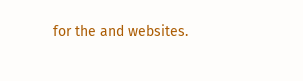for the and websites.